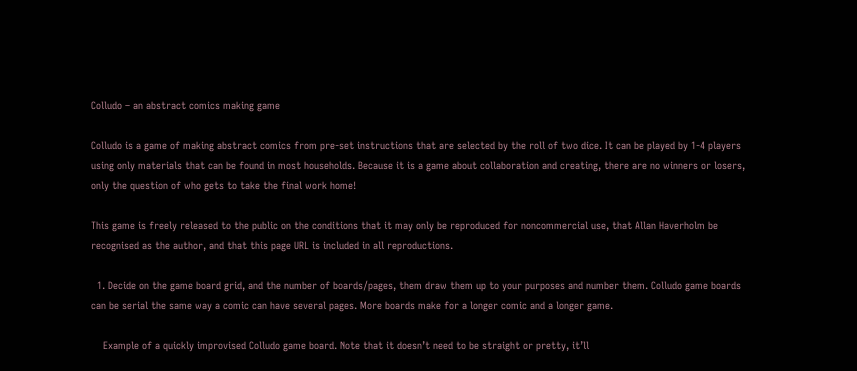Colludo – an abstract comics making game

Colludo is a game of making abstract comics from pre-set instructions that are selected by the roll of two dice. It can be played by 1-4 players using only materials that can be found in most households. Because it is a game about collaboration and creating, there are no winners or losers, only the question of who gets to take the final work home!

This game is freely released to the public on the conditions that it may only be reproduced for noncommercial use, that Allan Haverholm be recognised as the author, and that this page URL is included in all reproductions.

  1. Decide on the game board grid, and the number of boards/pages, them draw them up to your purposes and number them. Colludo game boards can be serial the same way a comic can have several pages. More boards make for a longer comic and a longer game.

    Example of a quickly improvised Colludo game board. Note that it doesn’t need to be straight or pretty, it’ll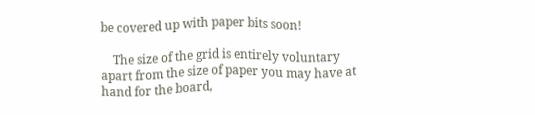be covered up with paper bits soon!

    The size of the grid is entirely voluntary apart from the size of paper you may have at hand for the board,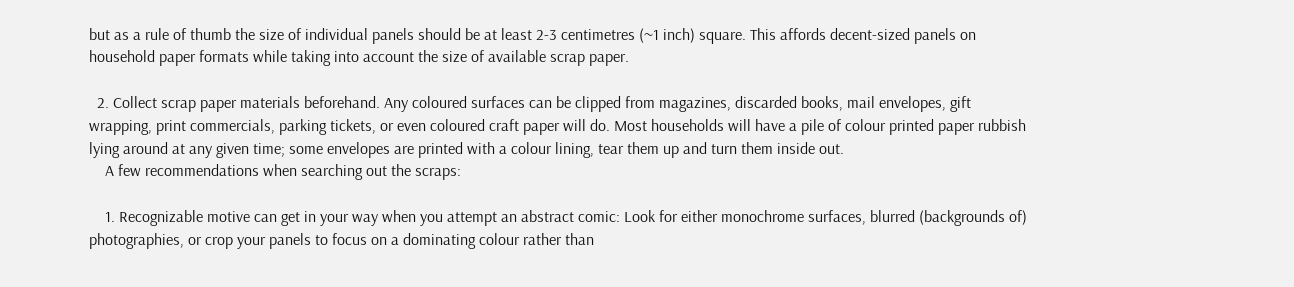but as a rule of thumb the size of individual panels should be at least 2-3 centimetres (~1 inch) square. This affords decent-sized panels on household paper formats while taking into account the size of available scrap paper.

  2. Collect scrap paper materials beforehand. Any coloured surfaces can be clipped from magazines, discarded books, mail envelopes, gift wrapping, print commercials, parking tickets, or even coloured craft paper will do. Most households will have a pile of colour printed paper rubbish lying around at any given time; some envelopes are printed with a colour lining, tear them up and turn them inside out.
    A few recommendations when searching out the scraps:

    1. Recognizable motive can get in your way when you attempt an abstract comic: Look for either monochrome surfaces, blurred (backgrounds of) photographies, or crop your panels to focus on a dominating colour rather than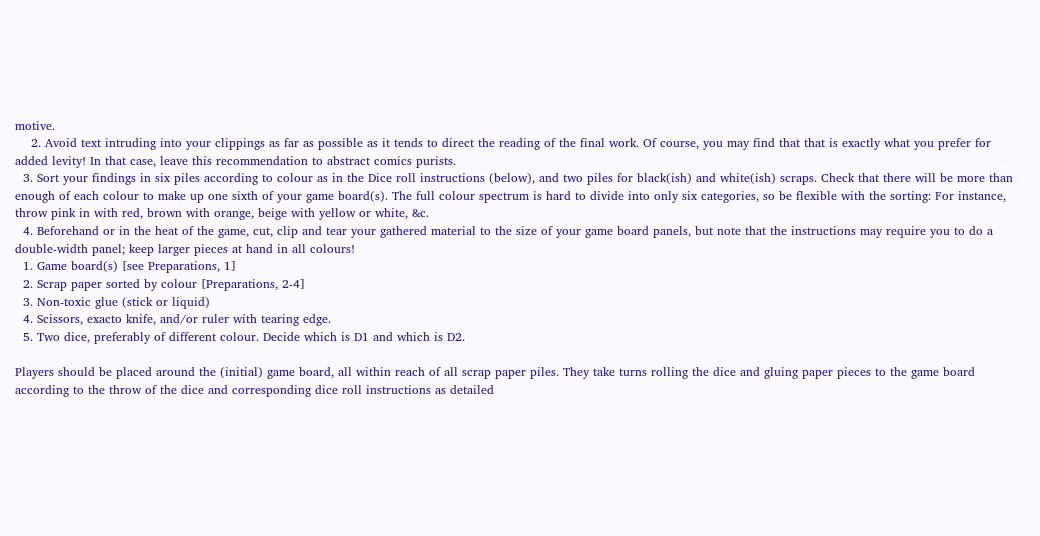motive.
    2. Avoid text intruding into your clippings as far as possible as it tends to direct the reading of the final work. Of course, you may find that that is exactly what you prefer for added levity! In that case, leave this recommendation to abstract comics purists.
  3. Sort your findings in six piles according to colour as in the Dice roll instructions (below), and two piles for black(ish) and white(ish) scraps. Check that there will be more than enough of each colour to make up one sixth of your game board(s). The full colour spectrum is hard to divide into only six categories, so be flexible with the sorting: For instance, throw pink in with red, brown with orange, beige with yellow or white, &c.
  4. Beforehand or in the heat of the game, cut, clip and tear your gathered material to the size of your game board panels, but note that the instructions may require you to do a double-width panel; keep larger pieces at hand in all colours!
  1. Game board(s) [see Preparations, 1]
  2. Scrap paper sorted by colour [Preparations, 2-4]
  3. Non-toxic glue (stick or liquid)
  4. Scissors, exacto knife, and/or ruler with tearing edge.
  5. Two dice, preferably of different colour. Decide which is D1 and which is D2.

Players should be placed around the (initial) game board, all within reach of all scrap paper piles. They take turns rolling the dice and gluing paper pieces to the game board according to the throw of the dice and corresponding dice roll instructions as detailed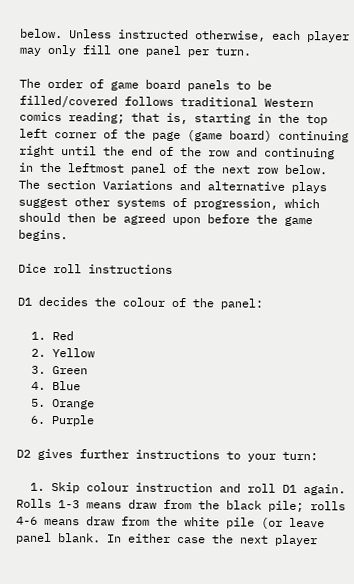below. Unless instructed otherwise, each player may only fill one panel per turn.

The order of game board panels to be filled/covered follows traditional Western comics reading; that is, starting in the top left corner of the page (game board) continuing right until the end of the row and continuing in the leftmost panel of the next row below. The section Variations and alternative plays suggest other systems of progression, which should then be agreed upon before the game begins.

Dice roll instructions

D1 decides the colour of the panel:

  1. Red
  2. Yellow
  3. Green
  4. Blue
  5. Orange
  6. Purple

D2 gives further instructions to your turn:

  1. Skip colour instruction and roll D1 again. Rolls 1-3 means draw from the black pile; rolls 4-6 means draw from the white pile (or leave panel blank. In either case the next player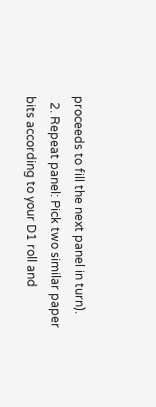proceeds to fill the next panel in turn).
  2. Repeat panel: Pick two similar paper bits according to your D1 roll and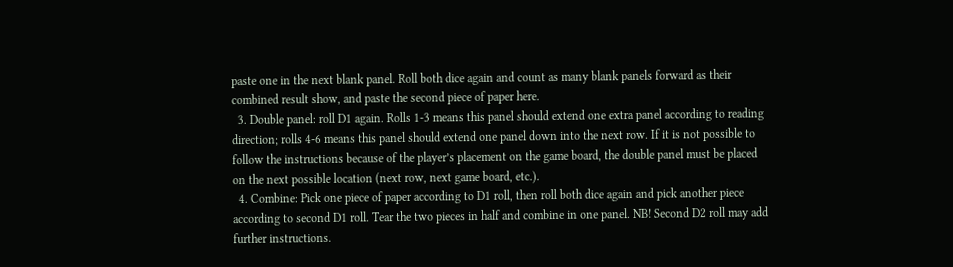paste one in the next blank panel. Roll both dice again and count as many blank panels forward as their combined result show, and paste the second piece of paper here.
  3. Double panel: roll D1 again. Rolls 1-3 means this panel should extend one extra panel according to reading direction; rolls 4-6 means this panel should extend one panel down into the next row. If it is not possible to follow the instructions because of the player’s placement on the game board, the double panel must be placed on the next possible location (next row, next game board, etc.).
  4. Combine: Pick one piece of paper according to D1 roll, then roll both dice again and pick another piece according to second D1 roll. Tear the two pieces in half and combine in one panel. NB! Second D2 roll may add further instructions.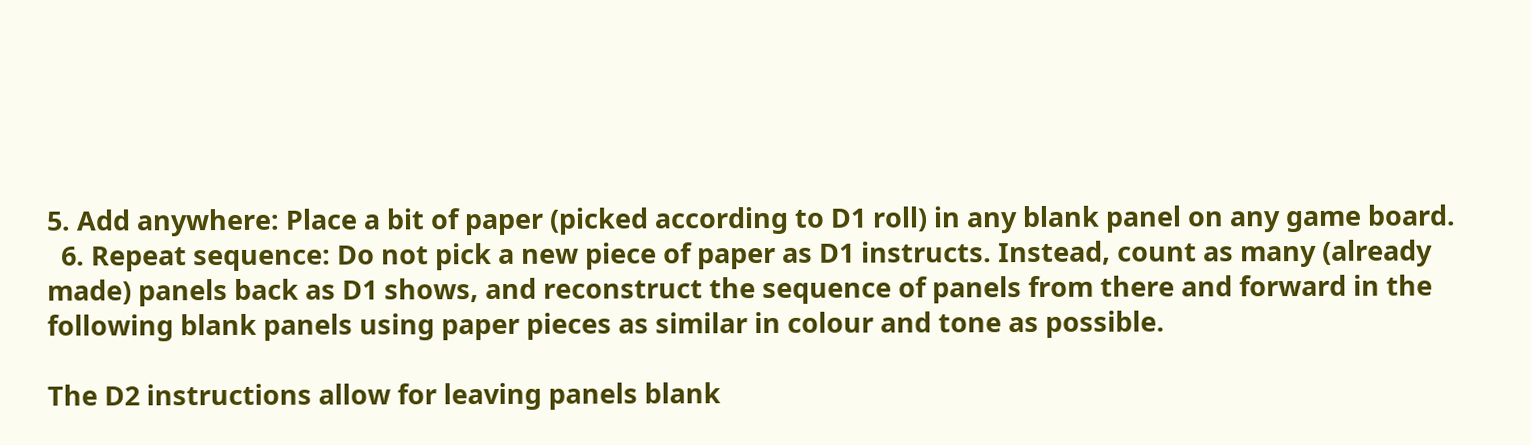5. Add anywhere: Place a bit of paper (picked according to D1 roll) in any blank panel on any game board.
  6. Repeat sequence: Do not pick a new piece of paper as D1 instructs. Instead, count as many (already made) panels back as D1 shows, and reconstruct the sequence of panels from there and forward in the following blank panels using paper pieces as similar in colour and tone as possible.

The D2 instructions allow for leaving panels blank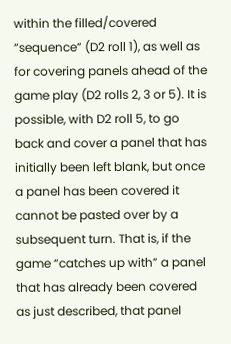within the filled/covered “sequence” (D2 roll 1), as well as for covering panels ahead of the game play (D2 rolls 2, 3 or 5). It is possible, with D2 roll 5, to go back and cover a panel that has initially been left blank, but once a panel has been covered it cannot be pasted over by a subsequent turn. That is, if the game “catches up with” a panel that has already been covered as just described, that panel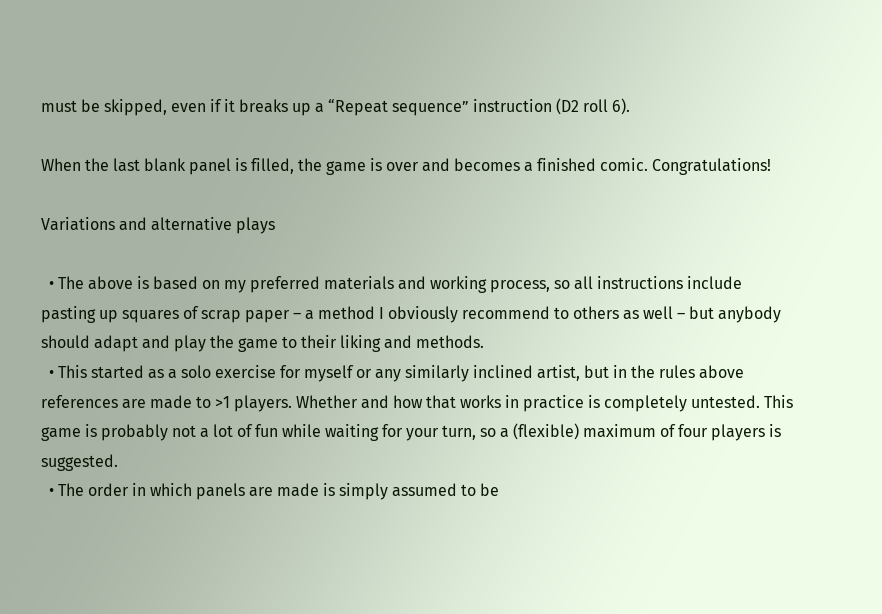must be skipped, even if it breaks up a “Repeat sequence” instruction (D2 roll 6).

When the last blank panel is filled, the game is over and becomes a finished comic. Congratulations!

Variations and alternative plays

  • The above is based on my preferred materials and working process, so all instructions include pasting up squares of scrap paper – a method I obviously recommend to others as well – but anybody should adapt and play the game to their liking and methods.
  • This started as a solo exercise for myself or any similarly inclined artist, but in the rules above references are made to >1 players. Whether and how that works in practice is completely untested. This game is probably not a lot of fun while waiting for your turn, so a (flexible) maximum of four players is suggested.
  • The order in which panels are made is simply assumed to be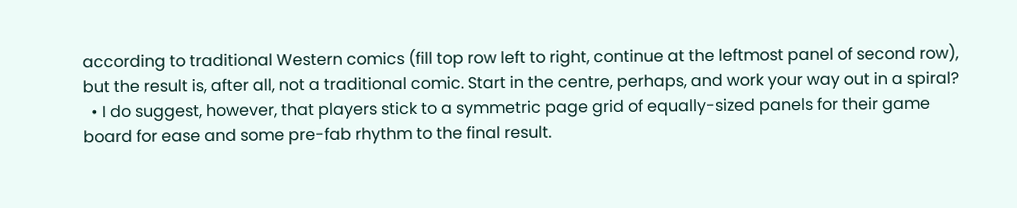according to traditional Western comics (fill top row left to right, continue at the leftmost panel of second row), but the result is, after all, not a traditional comic. Start in the centre, perhaps, and work your way out in a spiral?
  • I do suggest, however, that players stick to a symmetric page grid of equally-sized panels for their game board for ease and some pre-fab rhythm to the final result.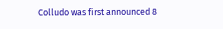Colludo was first announced 8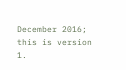December 2016; this is version 1.